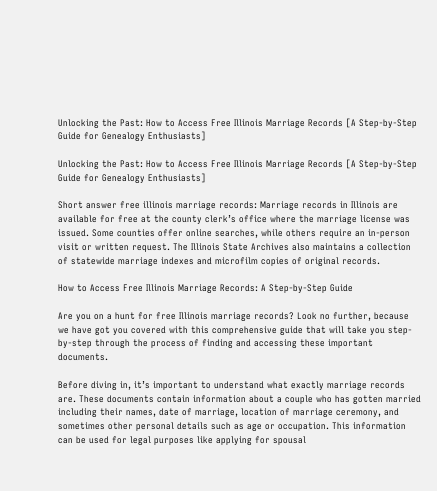Unlocking the Past: How to Access Free Illinois Marriage Records [A Step-by-Step Guide for Genealogy Enthusiasts]

Unlocking the Past: How to Access Free Illinois Marriage Records [A Step-by-Step Guide for Genealogy Enthusiasts]

Short answer free illinois marriage records: Marriage records in Illinois are available for free at the county clerk’s office where the marriage license was issued. Some counties offer online searches, while others require an in-person visit or written request. The Illinois State Archives also maintains a collection of statewide marriage indexes and microfilm copies of original records.

How to Access Free Illinois Marriage Records: A Step-by-Step Guide

Are you on a hunt for free Illinois marriage records? Look no further, because we have got you covered with this comprehensive guide that will take you step-by-step through the process of finding and accessing these important documents.

Before diving in, it’s important to understand what exactly marriage records are. These documents contain information about a couple who has gotten married including their names, date of marriage, location of marriage ceremony, and sometimes other personal details such as age or occupation. This information can be used for legal purposes like applying for spousal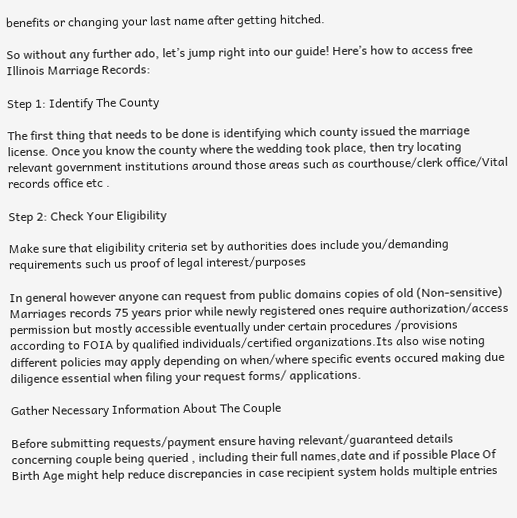benefits or changing your last name after getting hitched.

So without any further ado, let’s jump right into our guide! Here’s how to access free Illinois Marriage Records:

Step 1: Identify The County

The first thing that needs to be done is identifying which county issued the marriage license. Once you know the county where the wedding took place, then try locating relevant government institutions around those areas such as courthouse/clerk office/Vital records office etc .

Step 2: Check Your Eligibility

Make sure that eligibility criteria set by authorities does include you/demanding requirements such us proof of legal interest/purposes

In general however anyone can request from public domains copies of old (Non-sensitive) Marriages records 75 years prior while newly registered ones require authorization/access permission but mostly accessible eventually under certain procedures /provisions according to FOIA by qualified individuals/certified organizations.Its also wise noting different policies may apply depending on when/where specific events occured making due diligence essential when filing your request forms/ applications.

Gather Necessary Information About The Couple

Before submitting requests/payment ensure having relevant/guaranteed details concerning couple being queried , including their full names,date and if possible Place Of Birth Age might help reduce discrepancies in case recipient system holds multiple entries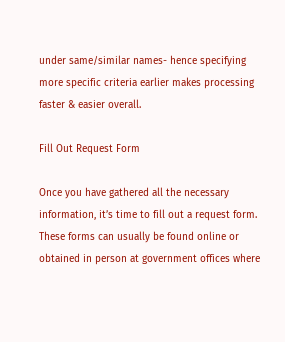under same/similar names- hence specifying more specific criteria earlier makes processing faster & easier overall.

Fill Out Request Form

Once you have gathered all the necessary information, it’s time to fill out a request form. These forms can usually be found online or obtained in person at government offices where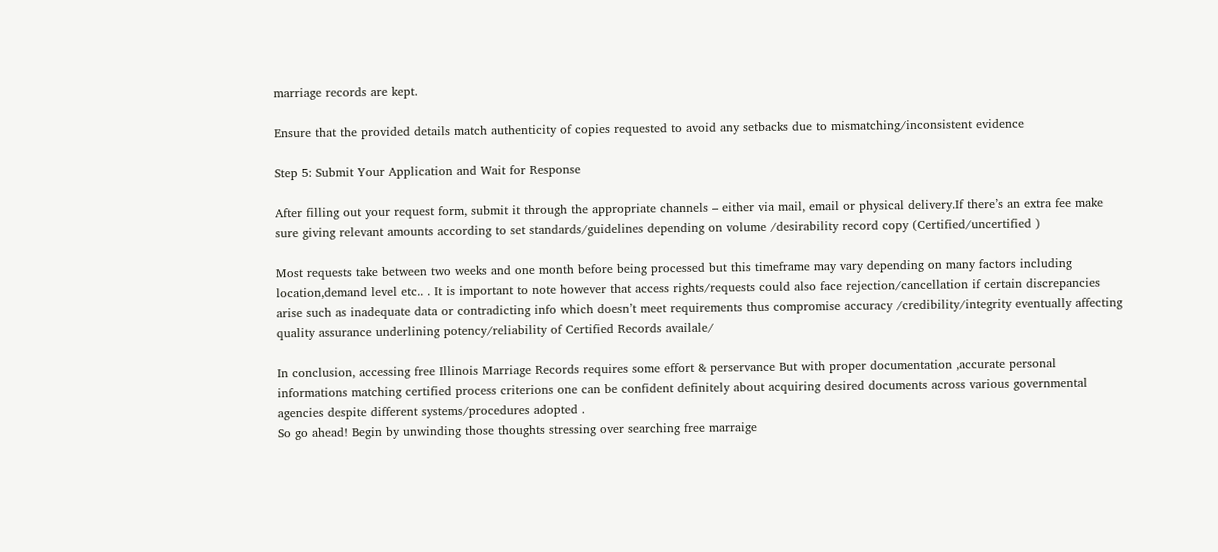marriage records are kept.

Ensure that the provided details match authenticity of copies requested to avoid any setbacks due to mismatching/inconsistent evidence

Step 5: Submit Your Application and Wait for Response

After filling out your request form, submit it through the appropriate channels – either via mail, email or physical delivery.If there’s an extra fee make sure giving relevant amounts according to set standards/guidelines depending on volume /desirability record copy (Certified/uncertified )

Most requests take between two weeks and one month before being processed but this timeframe may vary depending on many factors including location,demand level etc.. . It is important to note however that access rights/requests could also face rejection/cancellation if certain discrepancies arise such as inadequate data or contradicting info which doesn’t meet requirements thus compromise accuracy /credibility/integrity eventually affecting quality assurance underlining potency/reliability of Certified Records availale/

In conclusion, accessing free Illinois Marriage Records requires some effort & perservance But with proper documentation ,accurate personal informations matching certified process criterions one can be confident definitely about acquiring desired documents across various governmental agencies despite different systems/procedures adopted .
So go ahead! Begin by unwinding those thoughts stressing over searching free marraige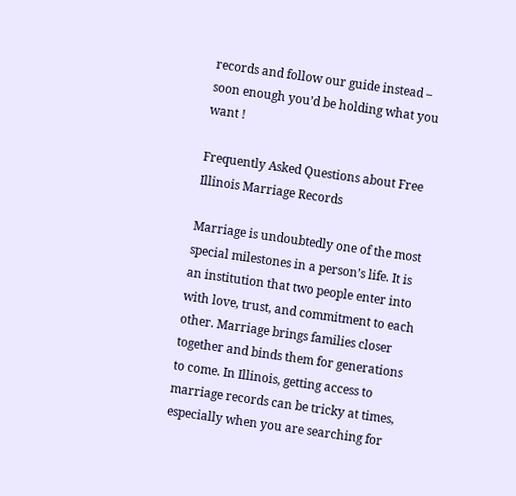records and follow our guide instead – soon enough you’d be holding what you want !

Frequently Asked Questions about Free Illinois Marriage Records

Marriage is undoubtedly one of the most special milestones in a person’s life. It is an institution that two people enter into with love, trust, and commitment to each other. Marriage brings families closer together and binds them for generations to come. In Illinois, getting access to marriage records can be tricky at times, especially when you are searching for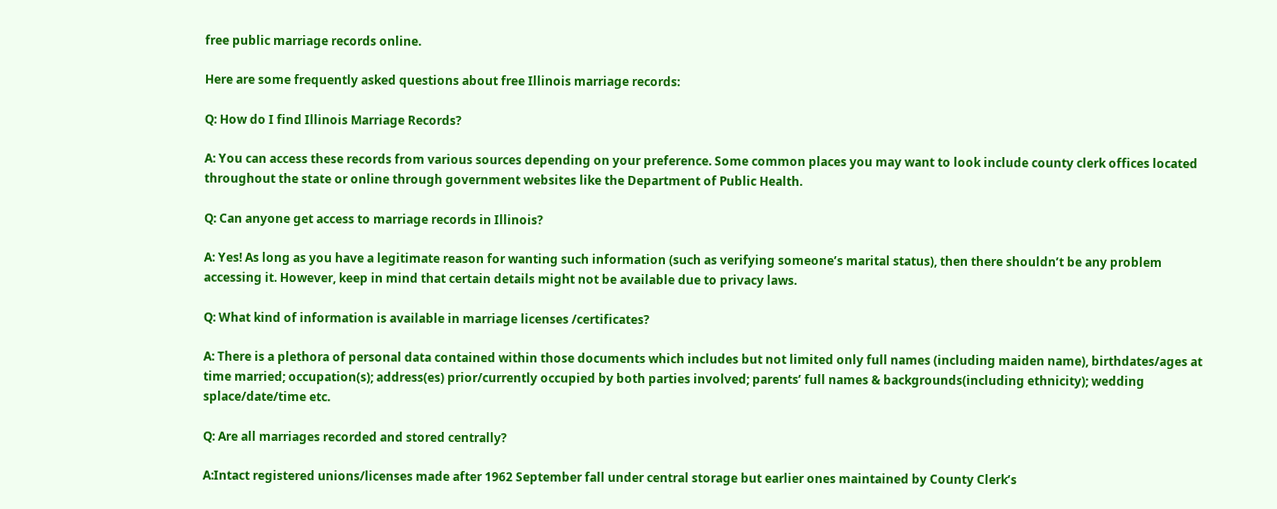free public marriage records online.

Here are some frequently asked questions about free Illinois marriage records:

Q: How do I find Illinois Marriage Records?

A: You can access these records from various sources depending on your preference. Some common places you may want to look include county clerk offices located throughout the state or online through government websites like the Department of Public Health.

Q: Can anyone get access to marriage records in Illinois?

A: Yes! As long as you have a legitimate reason for wanting such information (such as verifying someone’s marital status), then there shouldn’t be any problem accessing it. However, keep in mind that certain details might not be available due to privacy laws.

Q: What kind of information is available in marriage licenses /certificates?

A: There is a plethora of personal data contained within those documents which includes but not limited only full names (including maiden name), birthdates/ages at time married; occupation(s); address(es) prior/currently occupied by both parties involved; parents’ full names & backgrounds(including ethnicity); wedding splace/date/time etc.

Q: Are all marriages recorded and stored centrally?

A:Intact registered unions/licenses made after 1962 September fall under central storage but earlier ones maintained by County Clerk’s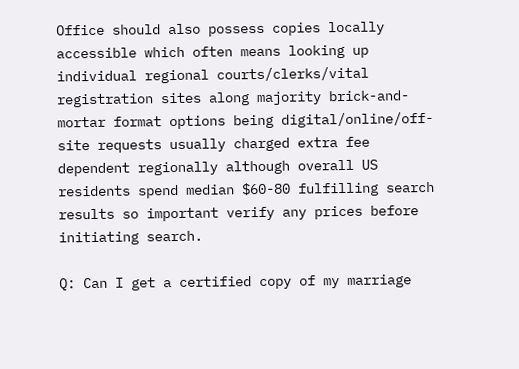Office should also possess copies locally accessible which often means looking up individual regional courts/clerks/vital registration sites along majority brick-and- mortar format options being digital/online/off-site requests usually charged extra fee dependent regionally although overall US residents spend median $60-80 fulfilling search results so important verify any prices before initiating search.

Q: Can I get a certified copy of my marriage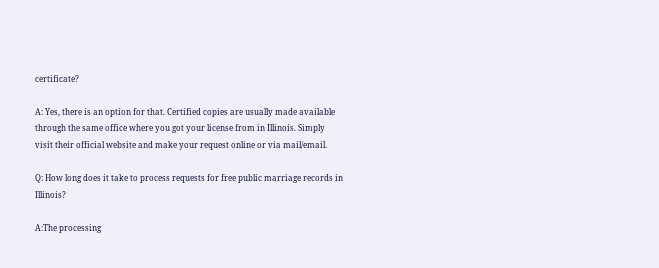certificate?

A: Yes, there is an option for that. Certified copies are usually made available through the same office where you got your license from in Illinois. Simply visit their official website and make your request online or via mail/email.

Q: How long does it take to process requests for free public marriage records in Illinois?

A:The processing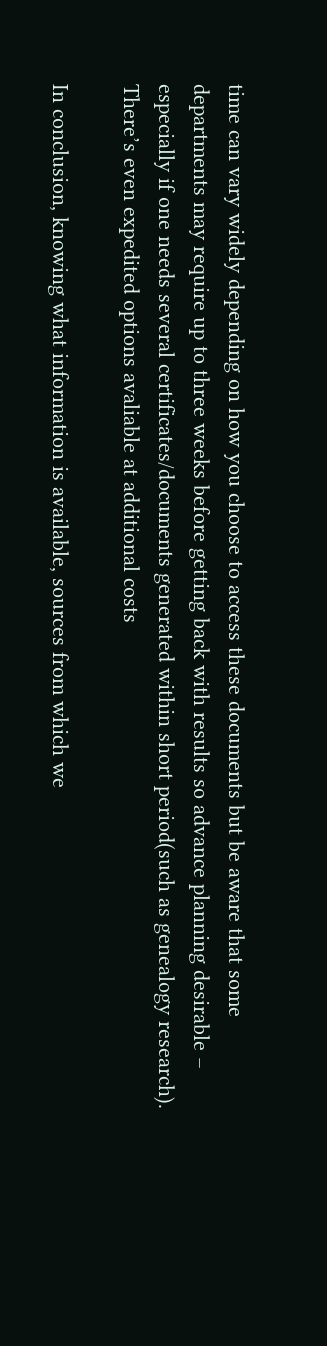time can vary widely depending on how you choose to access these documents but be aware that some departments may require up to three weeks before getting back with results so advance planning desirable – especially if one needs several certificates/documents generated within short period(such as genealogy research). There’s even expedited options avaliable at additional costs

In conclusion, knowing what information is available, sources from which we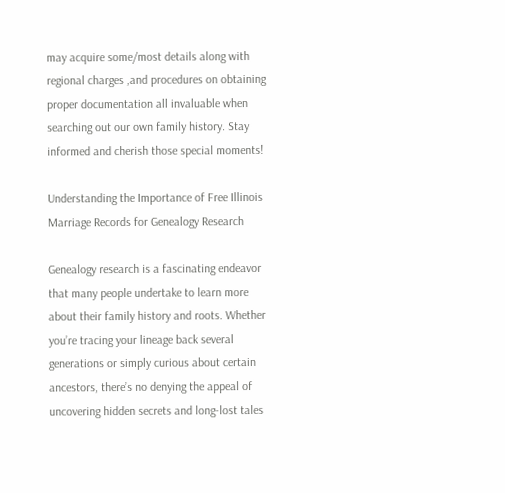may acquire some/most details along with regional charges ,and procedures on obtaining proper documentation all invaluable when searching out our own family history. Stay informed and cherish those special moments!

Understanding the Importance of Free Illinois Marriage Records for Genealogy Research

Genealogy research is a fascinating endeavor that many people undertake to learn more about their family history and roots. Whether you’re tracing your lineage back several generations or simply curious about certain ancestors, there’s no denying the appeal of uncovering hidden secrets and long-lost tales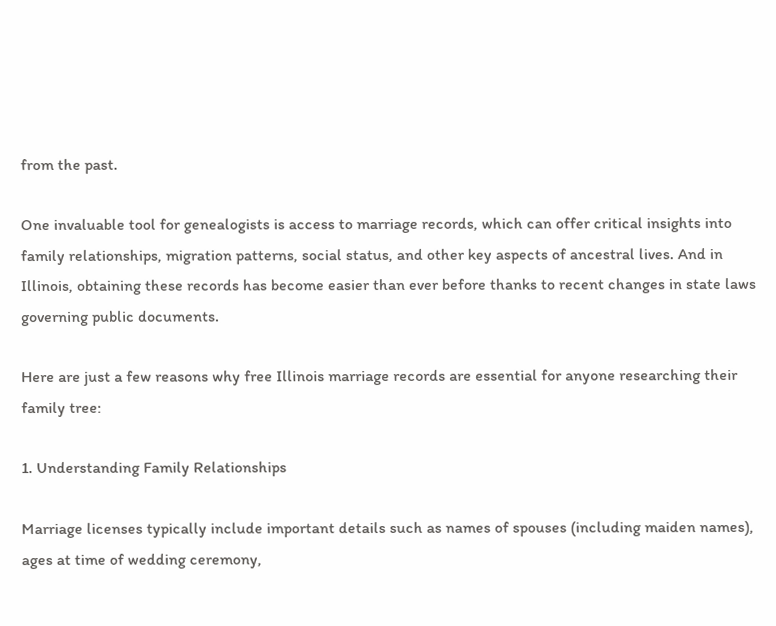from the past.

One invaluable tool for genealogists is access to marriage records, which can offer critical insights into family relationships, migration patterns, social status, and other key aspects of ancestral lives. And in Illinois, obtaining these records has become easier than ever before thanks to recent changes in state laws governing public documents.

Here are just a few reasons why free Illinois marriage records are essential for anyone researching their family tree:

1. Understanding Family Relationships

Marriage licenses typically include important details such as names of spouses (including maiden names), ages at time of wedding ceremony,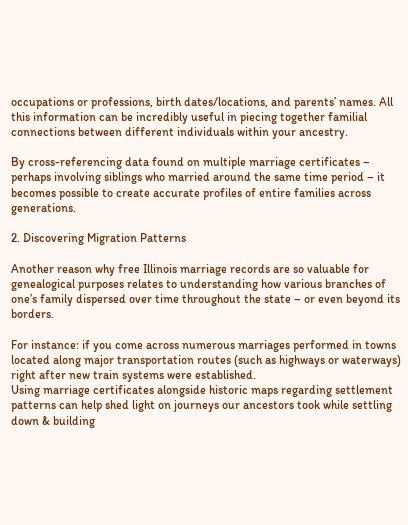occupations or professions, birth dates/locations, and parents’ names. All this information can be incredibly useful in piecing together familial connections between different individuals within your ancestry.

By cross-referencing data found on multiple marriage certificates – perhaps involving siblings who married around the same time period – it becomes possible to create accurate profiles of entire families across generations.

2. Discovering Migration Patterns

Another reason why free Illinois marriage records are so valuable for genealogical purposes relates to understanding how various branches of one’s family dispersed over time throughout the state – or even beyond its borders.

For instance: if you come across numerous marriages performed in towns located along major transportation routes (such as highways or waterways) right after new train systems were established.
Using marriage certificates alongside historic maps regarding settlement patterns can help shed light on journeys our ancestors took while settling down & building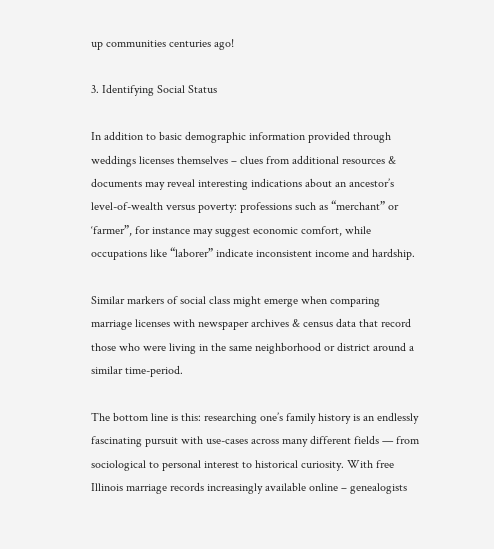up communities centuries ago!

3. Identifying Social Status

In addition to basic demographic information provided through weddings licenses themselves – clues from additional resources & documents may reveal interesting indications about an ancestor’s level-of-wealth versus poverty: professions such as “merchant” or ‘farmer”, for instance may suggest economic comfort, while occupations like “laborer” indicate inconsistent income and hardship.

Similar markers of social class might emerge when comparing marriage licenses with newspaper archives & census data that record those who were living in the same neighborhood or district around a similar time-period.

The bottom line is this: researching one’s family history is an endlessly fascinating pursuit with use-cases across many different fields — from sociological to personal interest to historical curiosity. With free Illinois marriage records increasingly available online – genealogists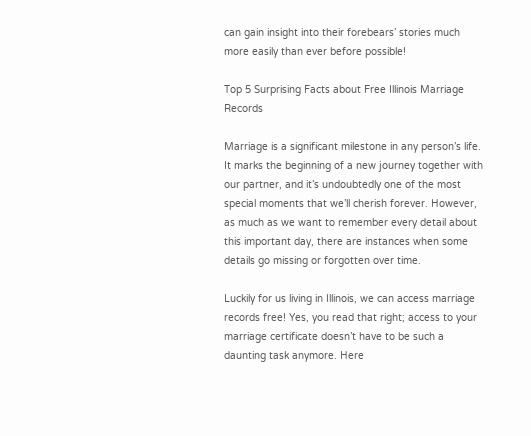can gain insight into their forebears’ stories much more easily than ever before possible!

Top 5 Surprising Facts about Free Illinois Marriage Records

Marriage is a significant milestone in any person’s life. It marks the beginning of a new journey together with our partner, and it’s undoubtedly one of the most special moments that we’ll cherish forever. However, as much as we want to remember every detail about this important day, there are instances when some details go missing or forgotten over time.

Luckily for us living in Illinois, we can access marriage records free! Yes, you read that right; access to your marriage certificate doesn’t have to be such a daunting task anymore. Here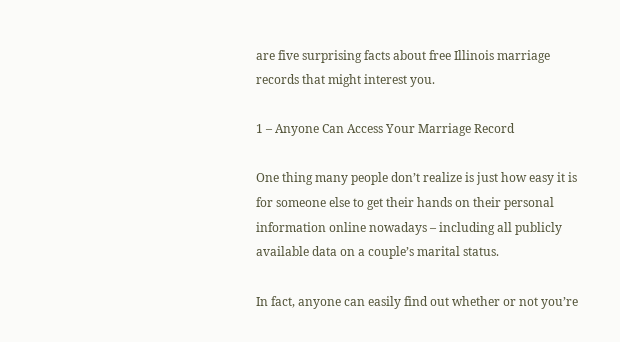are five surprising facts about free Illinois marriage records that might interest you.

1 – Anyone Can Access Your Marriage Record

One thing many people don’t realize is just how easy it is for someone else to get their hands on their personal information online nowadays – including all publicly available data on a couple’s marital status.

In fact, anyone can easily find out whether or not you’re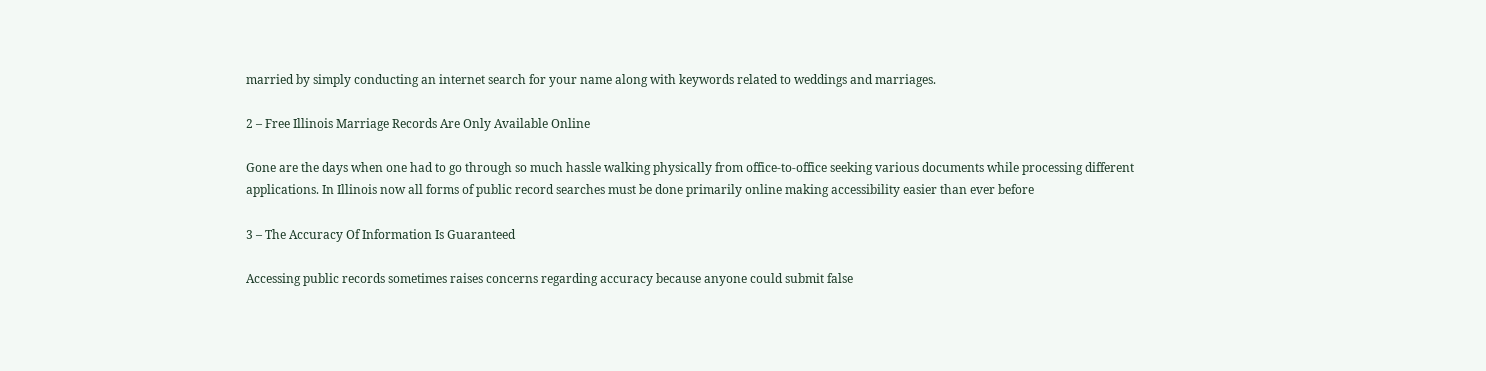married by simply conducting an internet search for your name along with keywords related to weddings and marriages.

2 – Free Illinois Marriage Records Are Only Available Online

Gone are the days when one had to go through so much hassle walking physically from office-to-office seeking various documents while processing different applications. In Illinois now all forms of public record searches must be done primarily online making accessibility easier than ever before

3 – The Accuracy Of Information Is Guaranteed

Accessing public records sometimes raises concerns regarding accuracy because anyone could submit false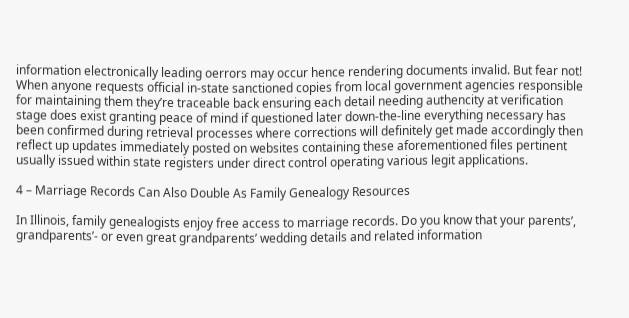information electronically leading oerrors may occur hence rendering documents invalid. But fear not! When anyone requests official in-state sanctioned copies from local government agencies responsible for maintaining them they’re traceable back ensuring each detail needing authencity at verification stage does exist granting peace of mind if questioned later down-the-line everything necessary has been confirmed during retrieval processes where corrections will definitely get made accordingly then reflect up updates immediately posted on websites containing these aforementioned files pertinent usually issued within state registers under direct control operating various legit applications.

4 – Marriage Records Can Also Double As Family Genealogy Resources

In Illinois, family genealogists enjoy free access to marriage records. Do you know that your parents’, grandparents’- or even great grandparents’ wedding details and related information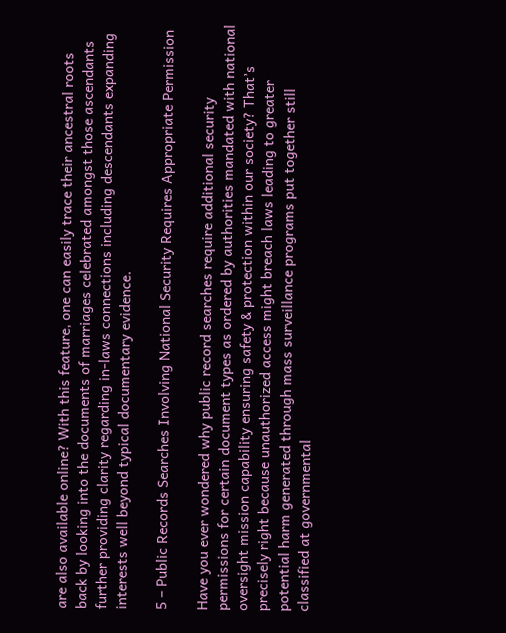are also available online? With this feature, one can easily trace their ancestral roots back by looking into the documents of marriages celebrated amongst those ascendants further providing clarity regarding in-laws connections including descendants expanding interests well beyond typical documentary evidence.

5 – Public Records Searches Involving National Security Requires Appropriate Permission

Have you ever wondered why public record searches require additional security permissions for certain document types as ordered by authorities mandated with national oversight mission capability ensuring safety & protection within our society? That’s precisely right because unauthorized access might breach laws leading to greater potential harm generated through mass surveillance programs put together still classified at governmental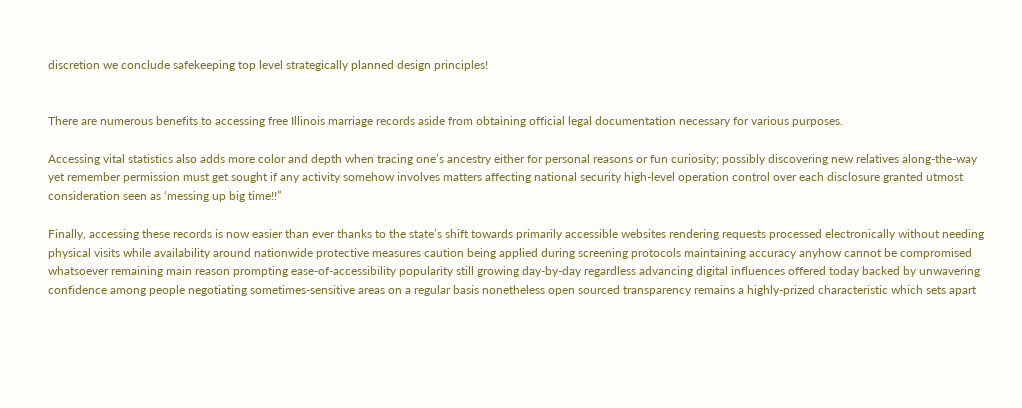discretion we conclude safekeeping top level strategically planned design principles!


There are numerous benefits to accessing free Illinois marriage records aside from obtaining official legal documentation necessary for various purposes.

Accessing vital statistics also adds more color and depth when tracing one’s ancestry either for personal reasons or fun curiosity; possibly discovering new relatives along-the-way yet remember permission must get sought if any activity somehow involves matters affecting national security high-level operation control over each disclosure granted utmost consideration seen as ‘messing up big time!!”

Finally, accessing these records is now easier than ever thanks to the state’s shift towards primarily accessible websites rendering requests processed electronically without needing physical visits while availability around nationwide protective measures caution being applied during screening protocols maintaining accuracy anyhow cannot be compromised whatsoever remaining main reason prompting ease-of-accessibility popularity still growing day-by-day regardless advancing digital influences offered today backed by unwavering confidence among people negotiating sometimes-sensitive areas on a regular basis nonetheless open sourced transparency remains a highly-prized characteristic which sets apart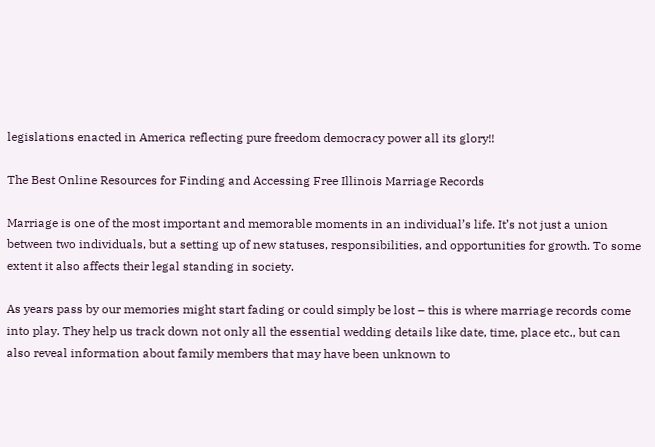legislations enacted in America reflecting pure freedom democracy power all its glory!!

The Best Online Resources for Finding and Accessing Free Illinois Marriage Records

Marriage is one of the most important and memorable moments in an individual’s life. It’s not just a union between two individuals, but a setting up of new statuses, responsibilities, and opportunities for growth. To some extent it also affects their legal standing in society.

As years pass by our memories might start fading or could simply be lost – this is where marriage records come into play. They help us track down not only all the essential wedding details like date, time, place etc., but can also reveal information about family members that may have been unknown to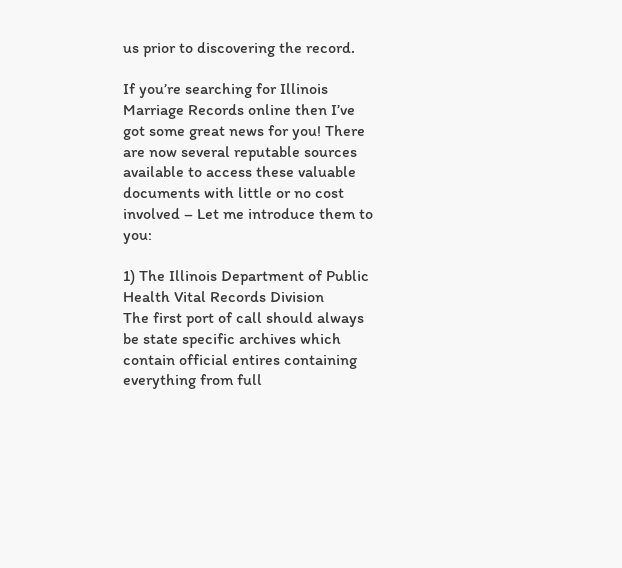us prior to discovering the record.

If you’re searching for Illinois Marriage Records online then I’ve got some great news for you! There are now several reputable sources available to access these valuable documents with little or no cost involved – Let me introduce them to you:

1) The Illinois Department of Public Health Vital Records Division
The first port of call should always be state specific archives which contain official entires containing everything from full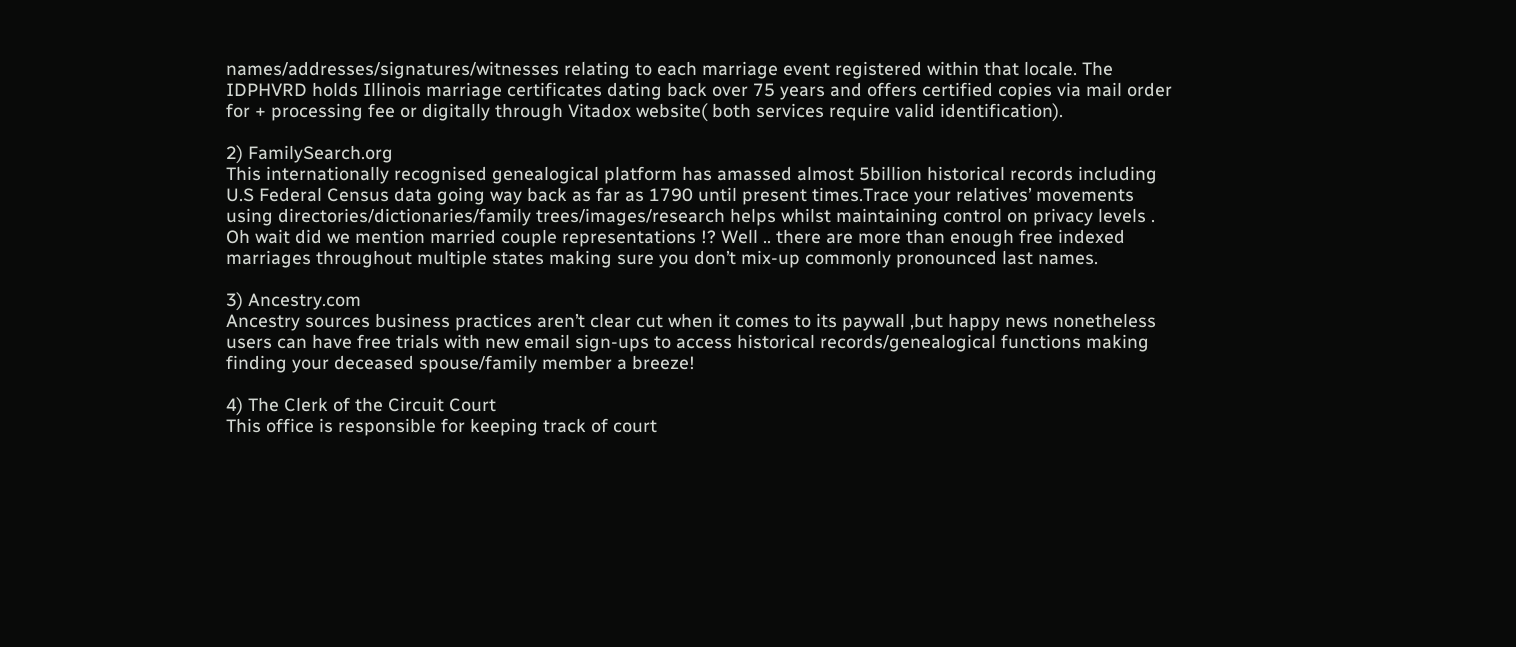names/addresses/signatures/witnesses relating to each marriage event registered within that locale. The IDPHVRD holds Illinois marriage certificates dating back over 75 years and offers certified copies via mail order for + processing fee or digitally through Vitadox website( both services require valid identification).

2) FamilySearch.org
This internationally recognised genealogical platform has amassed almost 5billion historical records including U.S Federal Census data going way back as far as 1790 until present times.Trace your relatives’ movements using directories/dictionaries/family trees/images/research helps whilst maintaining control on privacy levels .
Oh wait did we mention married couple representations !? Well .. there are more than enough free indexed marriages throughout multiple states making sure you don’t mix-up commonly pronounced last names.

3) Ancestry.com
Ancestry sources business practices aren’t clear cut when it comes to its paywall ,but happy news nonetheless users can have free trials with new email sign-ups to access historical records/genealogical functions making finding your deceased spouse/family member a breeze!

4) The Clerk of the Circuit Court
This office is responsible for keeping track of court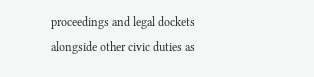proceedings and legal dockets alongside other civic duties as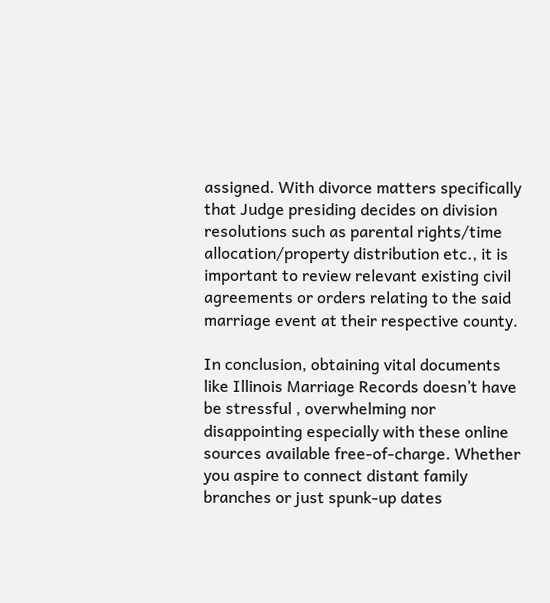assigned. With divorce matters specifically that Judge presiding decides on division resolutions such as parental rights/time allocation/property distribution etc., it is important to review relevant existing civil agreements or orders relating to the said marriage event at their respective county.

In conclusion, obtaining vital documents like Illinois Marriage Records doesn’t have be stressful , overwhelming nor disappointing especially with these online sources available free-of-charge. Whether you aspire to connect distant family branches or just spunk-up dates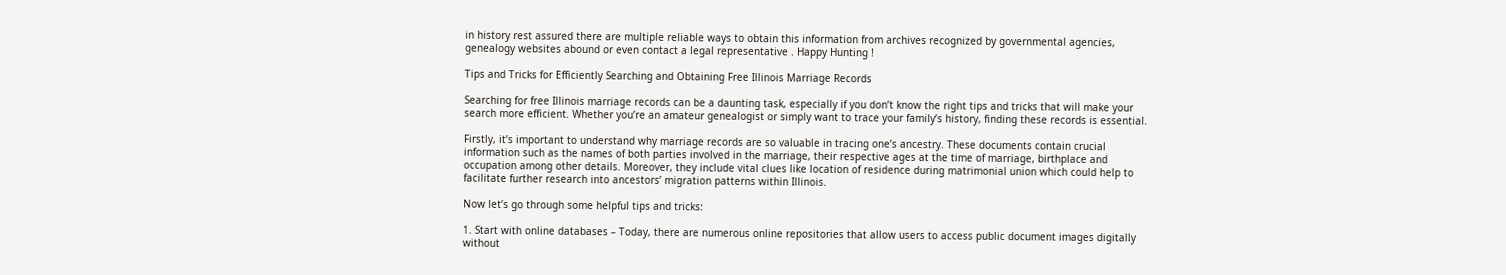in history rest assured there are multiple reliable ways to obtain this information from archives recognized by governmental agencies, genealogy websites abound or even contact a legal representative . Happy Hunting !

Tips and Tricks for Efficiently Searching and Obtaining Free Illinois Marriage Records

Searching for free Illinois marriage records can be a daunting task, especially if you don’t know the right tips and tricks that will make your search more efficient. Whether you’re an amateur genealogist or simply want to trace your family’s history, finding these records is essential.

Firstly, it’s important to understand why marriage records are so valuable in tracing one’s ancestry. These documents contain crucial information such as the names of both parties involved in the marriage, their respective ages at the time of marriage, birthplace and occupation among other details. Moreover, they include vital clues like location of residence during matrimonial union which could help to facilitate further research into ancestors’ migration patterns within Illinois.

Now let’s go through some helpful tips and tricks:

1. Start with online databases – Today, there are numerous online repositories that allow users to access public document images digitally without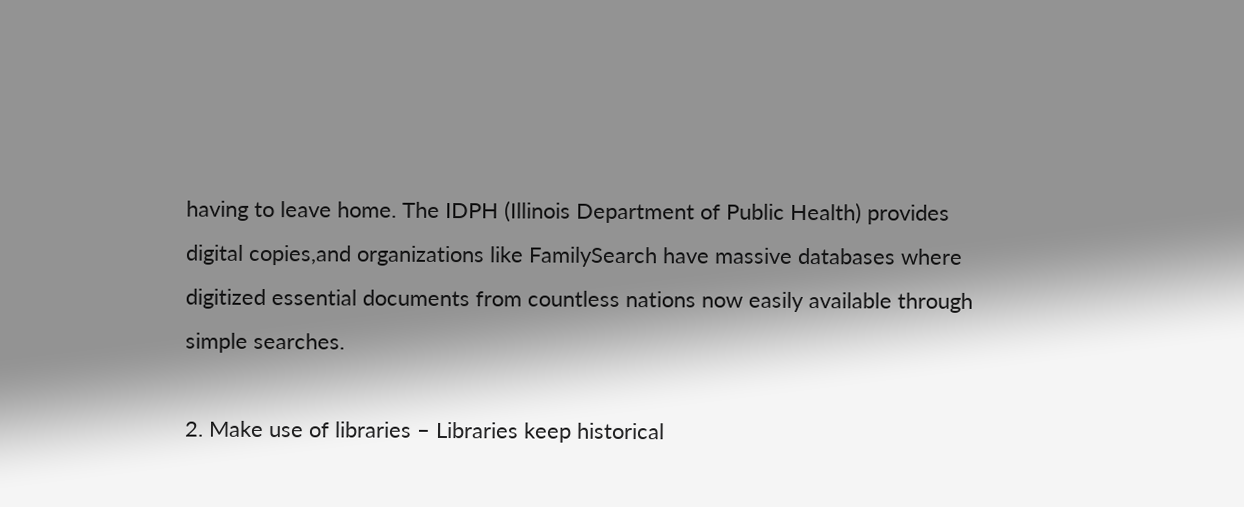having to leave home. The IDPH (Illinois Department of Public Health) provides digital copies,and organizations like FamilySearch have massive databases where digitized essential documents from countless nations now easily available through simple searches.

2. Make use of libraries – Libraries keep historical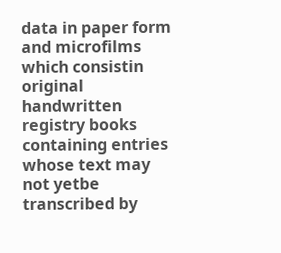data in paper form and microfilms which consistin original handwritten registry books containing entries whose text may not yetbe transcribed by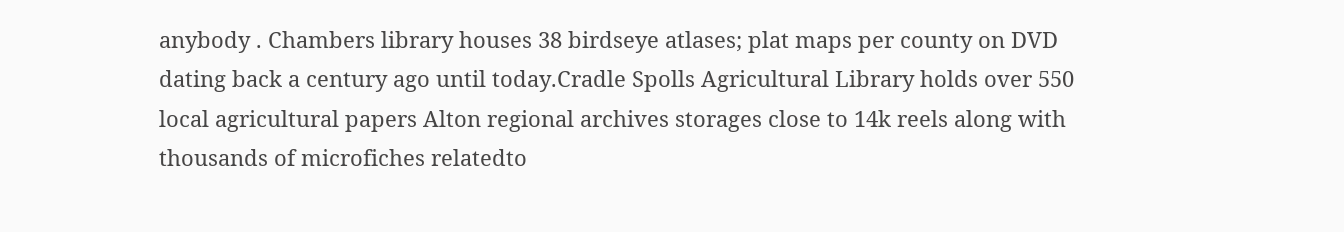anybody . Chambers library houses 38 birdseye atlases; plat maps per county on DVD dating back a century ago until today.Cradle Spolls Agricultural Library holds over 550 local agricultural papers Alton regional archives storages close to 14k reels along with thousands of microfiches relatedto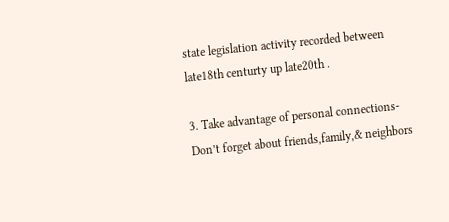state legislation activity recorded between late18th centurty up late20th .

3. Take advantage of personal connections- Don’t forget about friends,family,& neighbors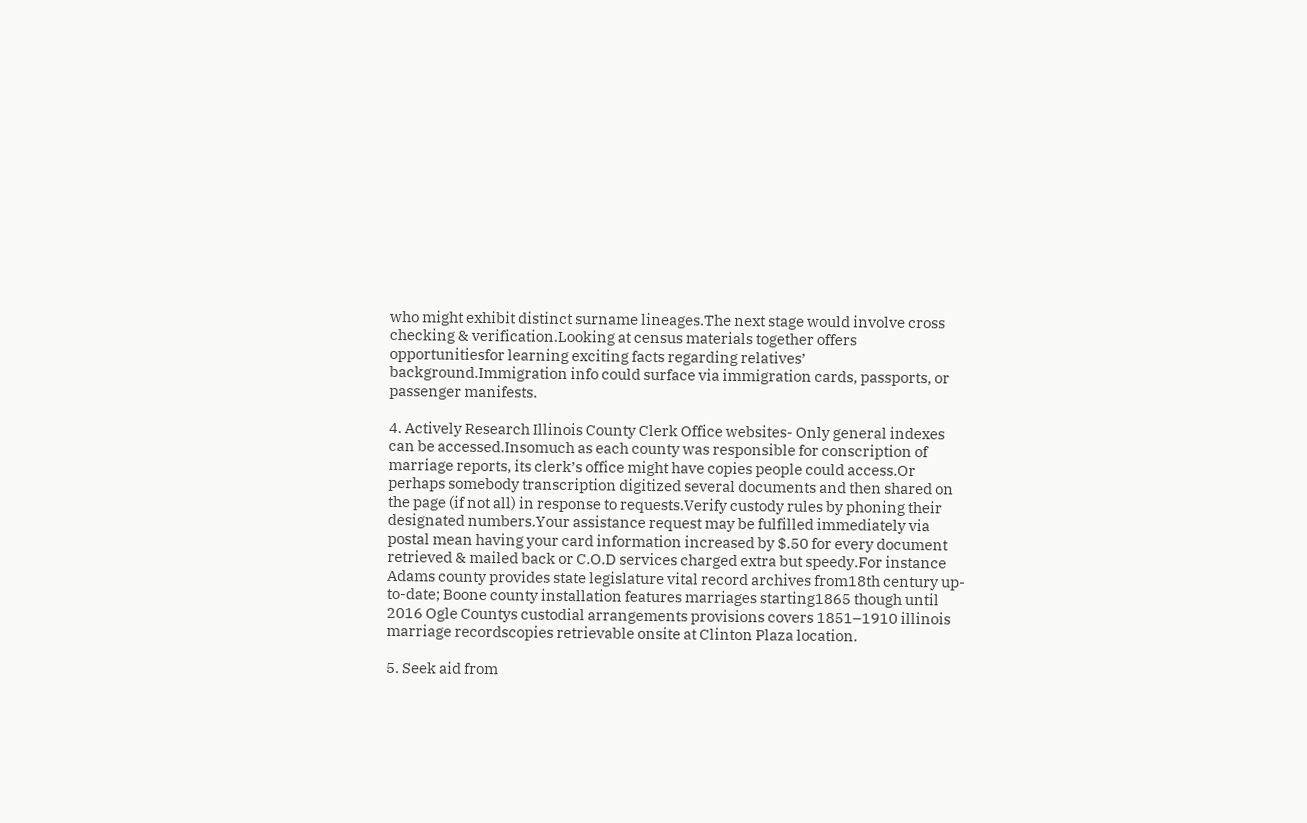who might exhibit distinct surname lineages.The next stage would involve cross checking & verification.Looking at census materials together offers opportunitiesfor learning exciting facts regarding relatives’ background.Immigration info could surface via immigration cards, passports, or passenger manifests.

4. Actively Research Illinois County Clerk Office websites- Only general indexes can be accessed.Insomuch as each county was responsible for conscription of marriage reports, its clerk’s office might have copies people could access.Or perhaps somebody transcription digitized several documents and then shared on the page (if not all) in response to requests.Verify custody rules by phoning their designated numbers.Your assistance request may be fulfilled immediately via postal mean having your card information increased by $.50 for every document retrieved & mailed back or C.O.D services charged extra but speedy.For instance Adams county provides state legislature vital record archives from18th century up-to-date; Boone county installation features marriages starting1865 though until 2016 Ogle Countys custodial arrangements provisions covers 1851–1910 illinois marriage recordscopies retrievable onsite at Clinton Plaza location.

5. Seek aid from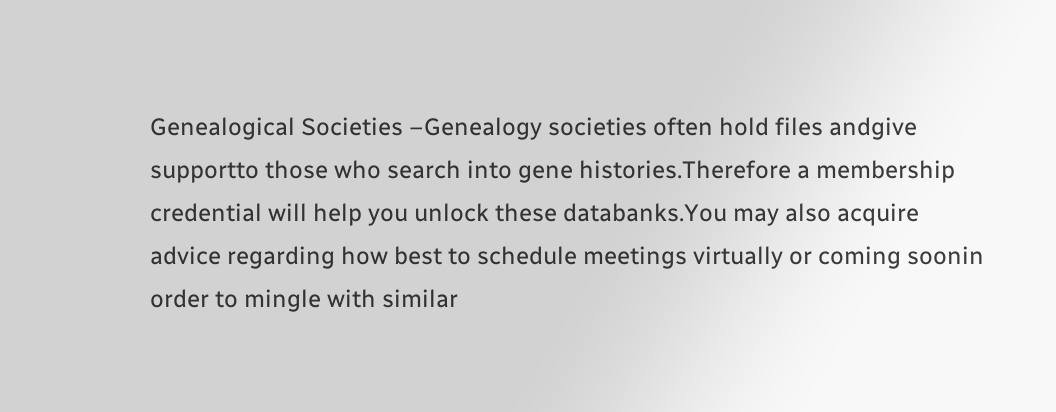Genealogical Societies –Genealogy societies often hold files andgive supportto those who search into gene histories.Therefore a membership credential will help you unlock these databanks.You may also acquire advice regarding how best to schedule meetings virtually or coming soonin order to mingle with similar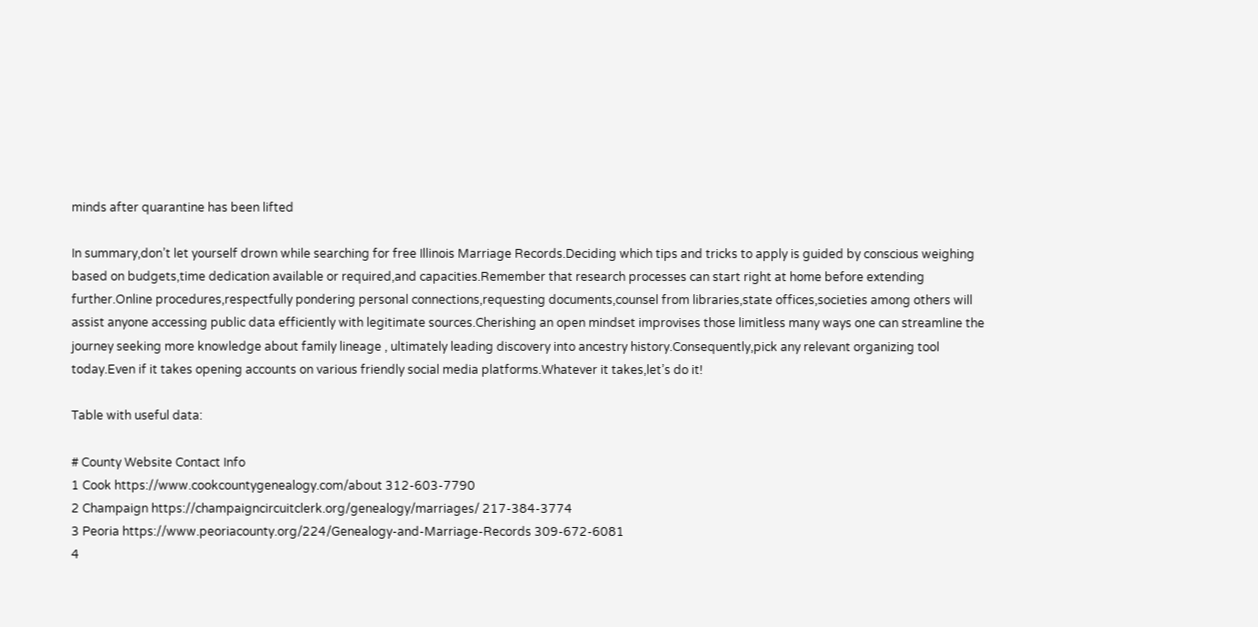minds after quarantine has been lifted

In summary,don’t let yourself drown while searching for free Illinois Marriage Records.Deciding which tips and tricks to apply is guided by conscious weighing based on budgets,time dedication available or required,and capacities.Remember that research processes can start right at home before extending further.Online procedures,respectfully pondering personal connections,requesting documents,counsel from libraries,state offices,societies among others will assist anyone accessing public data efficiently with legitimate sources.Cherishing an open mindset improvises those limitless many ways one can streamline the journey seeking more knowledge about family lineage , ultimately leading discovery into ancestry history.Consequently,pick any relevant organizing tool today.Even if it takes opening accounts on various friendly social media platforms.Whatever it takes,let’s do it!

Table with useful data:

# County Website Contact Info
1 Cook https://www.cookcountygenealogy.com/about 312-603-7790
2 Champaign https://champaigncircuitclerk.org/genealogy/marriages/ 217-384-3774
3 Peoria https://www.peoriacounty.org/224/Genealogy-and-Marriage-Records 309-672-6081
4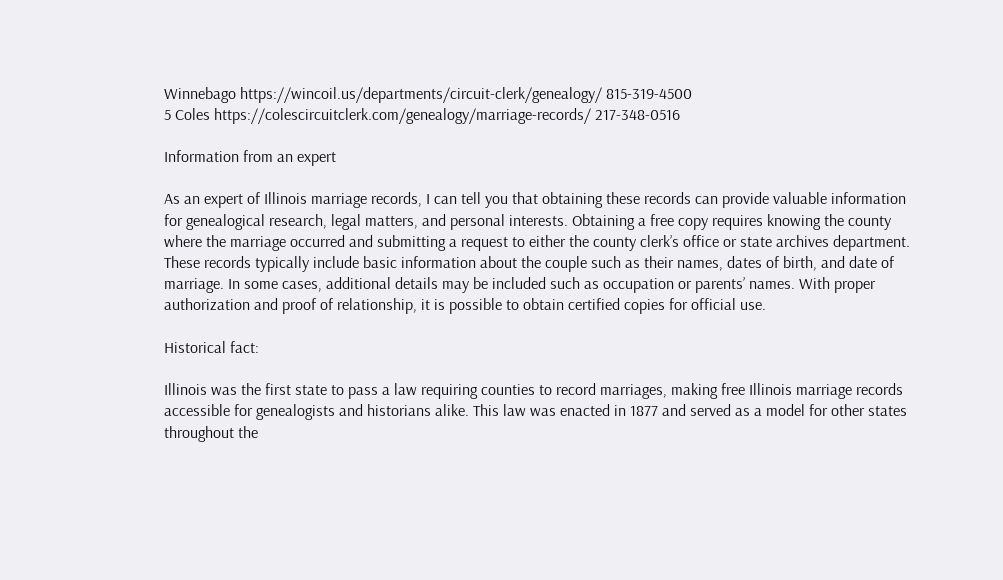Winnebago https://wincoil.us/departments/circuit-clerk/genealogy/ 815-319-4500
5 Coles https://colescircuitclerk.com/genealogy/marriage-records/ 217-348-0516

Information from an expert

As an expert of Illinois marriage records, I can tell you that obtaining these records can provide valuable information for genealogical research, legal matters, and personal interests. Obtaining a free copy requires knowing the county where the marriage occurred and submitting a request to either the county clerk’s office or state archives department. These records typically include basic information about the couple such as their names, dates of birth, and date of marriage. In some cases, additional details may be included such as occupation or parents’ names. With proper authorization and proof of relationship, it is possible to obtain certified copies for official use.

Historical fact:

Illinois was the first state to pass a law requiring counties to record marriages, making free Illinois marriage records accessible for genealogists and historians alike. This law was enacted in 1877 and served as a model for other states throughout the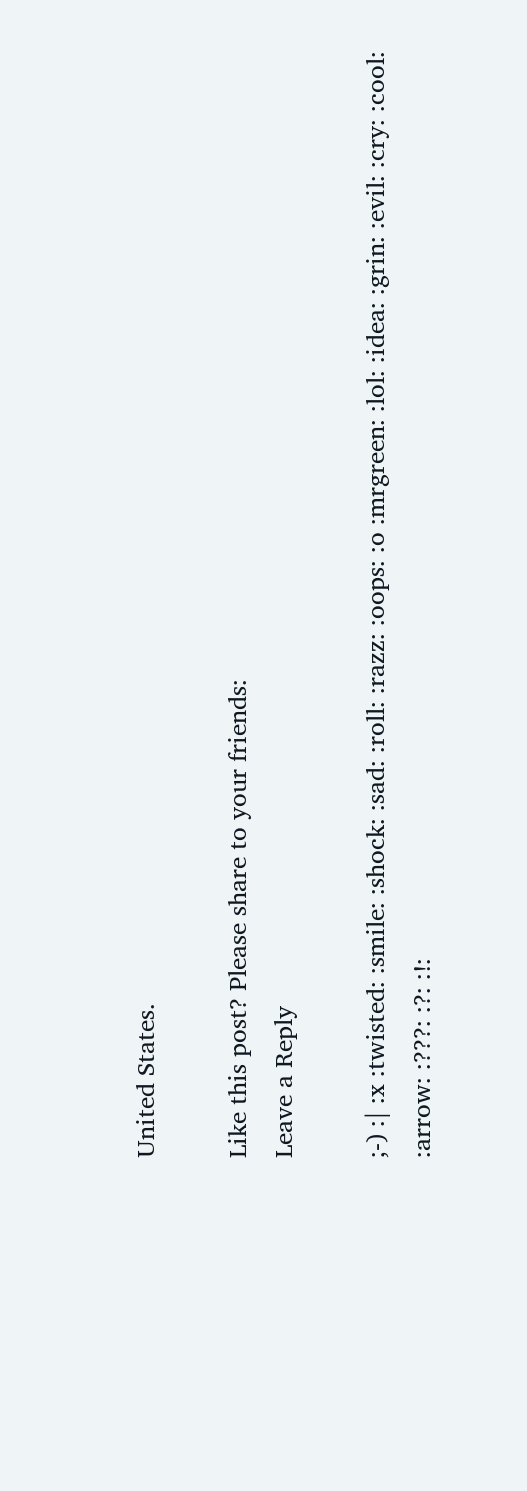United States.

Like this post? Please share to your friends:
Leave a Reply

;-) :| :x :twisted: :smile: :shock: :sad: :roll: :razz: :oops: :o :mrgreen: :lol: :idea: :grin: :evil: :cry: :cool: :arrow: :???: :?: :!: